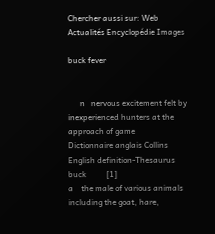Chercher aussi sur: Web Actualités Encyclopédie Images

buck fever


      n   nervous excitement felt by inexperienced hunters at the approach of game
Dictionnaire anglais Collins English definition-Thesaurus
buck          [1]
a    the male of various animals including the goat, hare,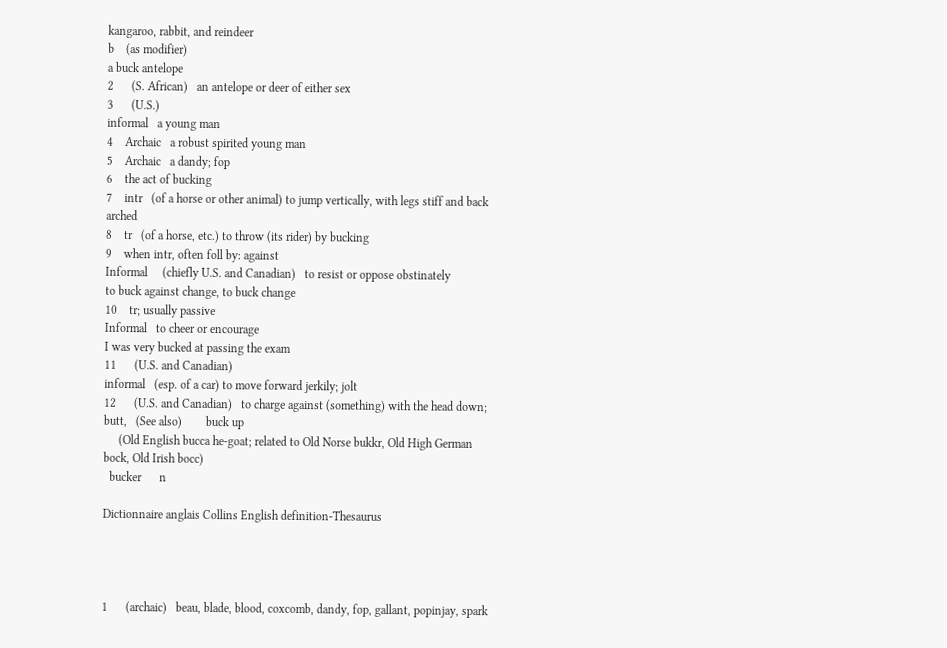kangaroo, rabbit, and reindeer
b    (as modifier)
a buck antelope
2      (S. African)   an antelope or deer of either sex
3      (U.S.)
informal   a young man
4    Archaic   a robust spirited young man
5    Archaic   a dandy; fop
6    the act of bucking
7    intr   (of a horse or other animal) to jump vertically, with legs stiff and back arched
8    tr   (of a horse, etc.) to throw (its rider) by bucking
9    when intr, often foll by: against
Informal     (chiefly U.S. and Canadian)   to resist or oppose obstinately
to buck against change, to buck change
10    tr; usually passive
Informal   to cheer or encourage
I was very bucked at passing the exam
11      (U.S. and Canadian)
informal   (esp. of a car) to move forward jerkily; jolt
12      (U.S. and Canadian)   to charge against (something) with the head down; butt,   (See also)        buck up
     (Old English bucca he-goat; related to Old Norse bukkr, Old High German bock, Old Irish bocc)
  bucker      n

Dictionnaire anglais Collins English definition-Thesaurus




1      (archaic)   beau, blade, blood, coxcomb, dandy, fop, gallant, popinjay, spark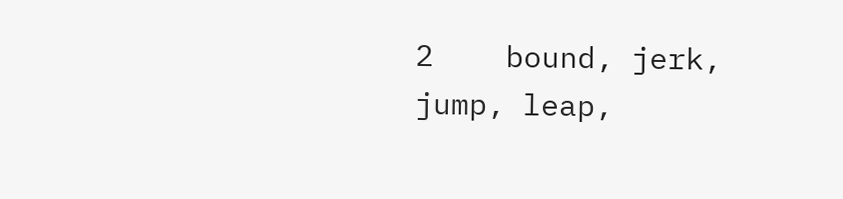2    bound, jerk, jump, leap,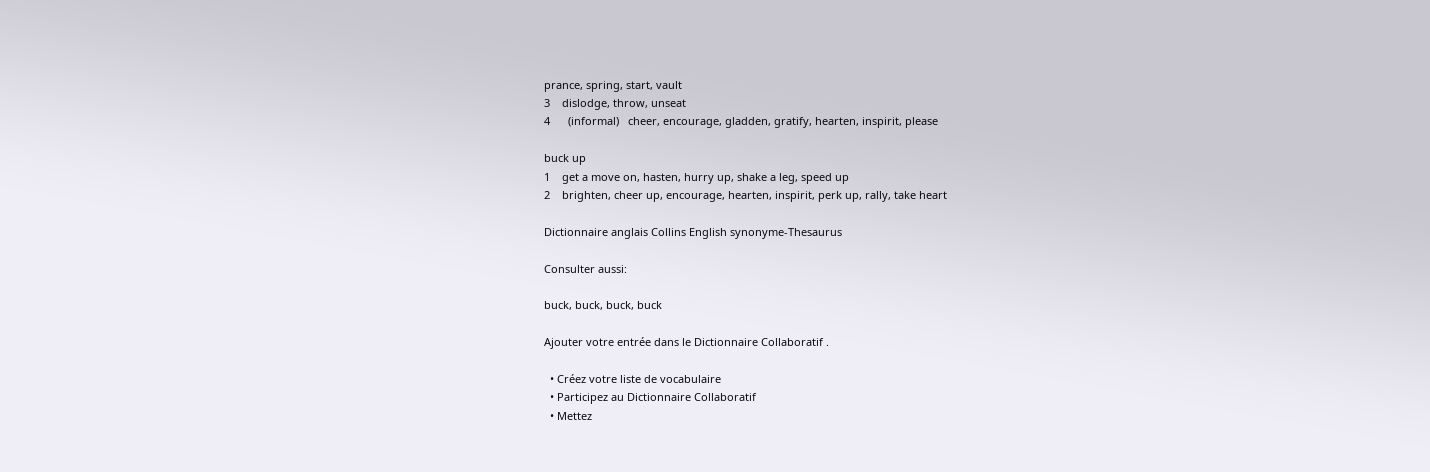prance, spring, start, vault
3    dislodge, throw, unseat
4      (informal)   cheer, encourage, gladden, gratify, hearten, inspirit, please

buck up
1    get a move on, hasten, hurry up, shake a leg, speed up
2    brighten, cheer up, encourage, hearten, inspirit, perk up, rally, take heart

Dictionnaire anglais Collins English synonyme-Thesaurus

Consulter aussi:

buck, buck, buck, buck

Ajouter votre entrée dans le Dictionnaire Collaboratif .

  • Créez votre liste de vocabulaire
  • Participez au Dictionnaire Collaboratif
  • Mettez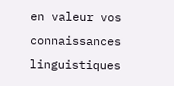en valeur vos connaissances linguistiques